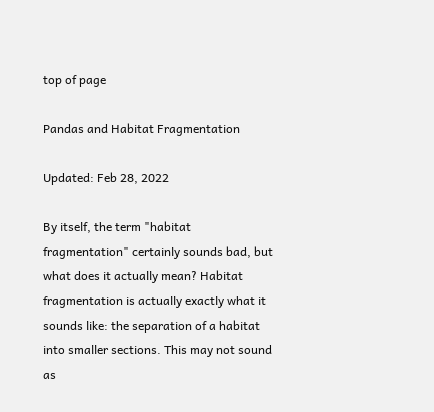top of page

Pandas and Habitat Fragmentation

Updated: Feb 28, 2022

By itself, the term "habitat fragmentation" certainly sounds bad, but what does it actually mean? Habitat fragmentation is actually exactly what it sounds like: the separation of a habitat into smaller sections. This may not sound as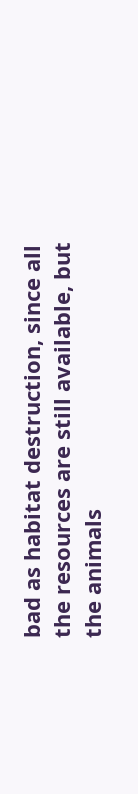bad as habitat destruction, since all the resources are still available, but the animals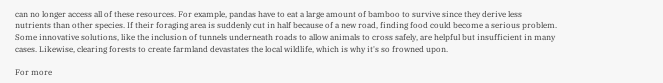can no longer access all of these resources. For example, pandas have to eat a large amount of bamboo to survive since they derive less nutrients than other species. If their foraging area is suddenly cut in half because of a new road, finding food could become a serious problem. Some innovative solutions, like the inclusion of tunnels underneath roads to allow animals to cross safely, are helpful but insufficient in many cases. Likewise, clearing forests to create farmland devastates the local wildlife, which is why it's so frowned upon.

For more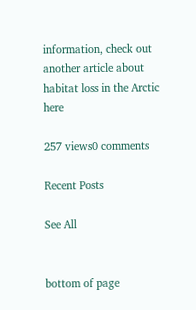information, check out another article about habitat loss in the Arctic here

257 views0 comments

Recent Posts

See All


bottom of page